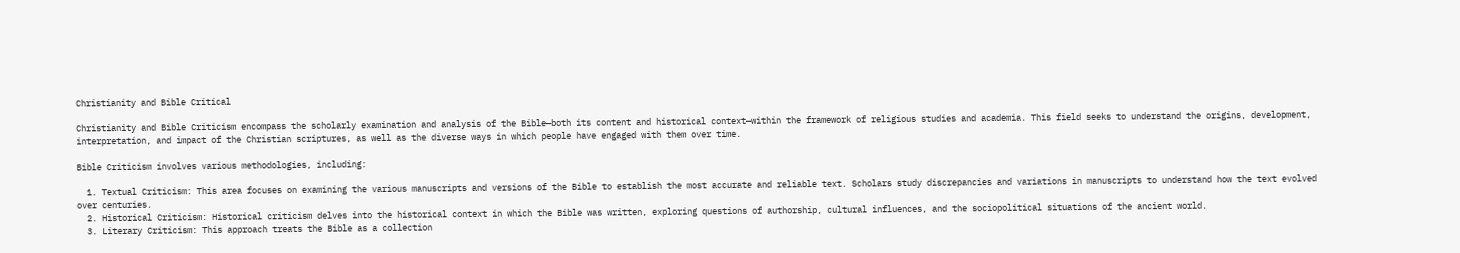Christianity and Bible Critical

Christianity and Bible Criticism encompass the scholarly examination and analysis of the Bible—both its content and historical context—within the framework of religious studies and academia. This field seeks to understand the origins, development, interpretation, and impact of the Christian scriptures, as well as the diverse ways in which people have engaged with them over time.

Bible Criticism involves various methodologies, including:

  1. Textual Criticism: This area focuses on examining the various manuscripts and versions of the Bible to establish the most accurate and reliable text. Scholars study discrepancies and variations in manuscripts to understand how the text evolved over centuries.
  2. Historical Criticism: Historical criticism delves into the historical context in which the Bible was written, exploring questions of authorship, cultural influences, and the sociopolitical situations of the ancient world.
  3. Literary Criticism: This approach treats the Bible as a collection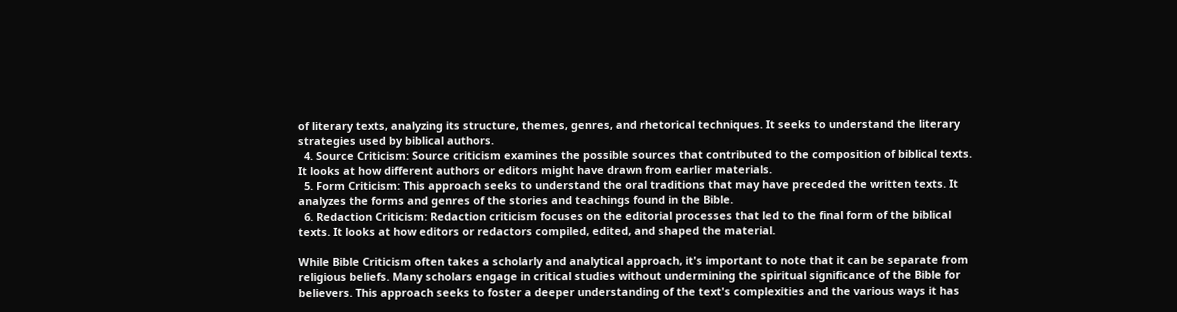of literary texts, analyzing its structure, themes, genres, and rhetorical techniques. It seeks to understand the literary strategies used by biblical authors.
  4. Source Criticism: Source criticism examines the possible sources that contributed to the composition of biblical texts. It looks at how different authors or editors might have drawn from earlier materials.
  5. Form Criticism: This approach seeks to understand the oral traditions that may have preceded the written texts. It analyzes the forms and genres of the stories and teachings found in the Bible.
  6. Redaction Criticism: Redaction criticism focuses on the editorial processes that led to the final form of the biblical texts. It looks at how editors or redactors compiled, edited, and shaped the material.

While Bible Criticism often takes a scholarly and analytical approach, it's important to note that it can be separate from religious beliefs. Many scholars engage in critical studies without undermining the spiritual significance of the Bible for believers. This approach seeks to foster a deeper understanding of the text's complexities and the various ways it has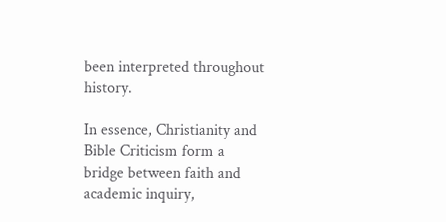been interpreted throughout history.

In essence, Christianity and Bible Criticism form a bridge between faith and academic inquiry,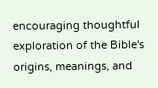encouraging thoughtful exploration of the Bible's origins, meanings, and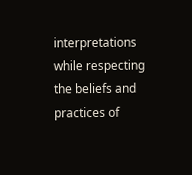interpretations while respecting the beliefs and practices of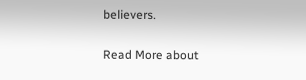believers.

Read More about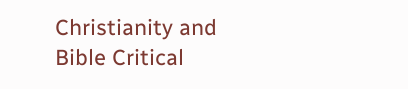Christianity and Bible Critical